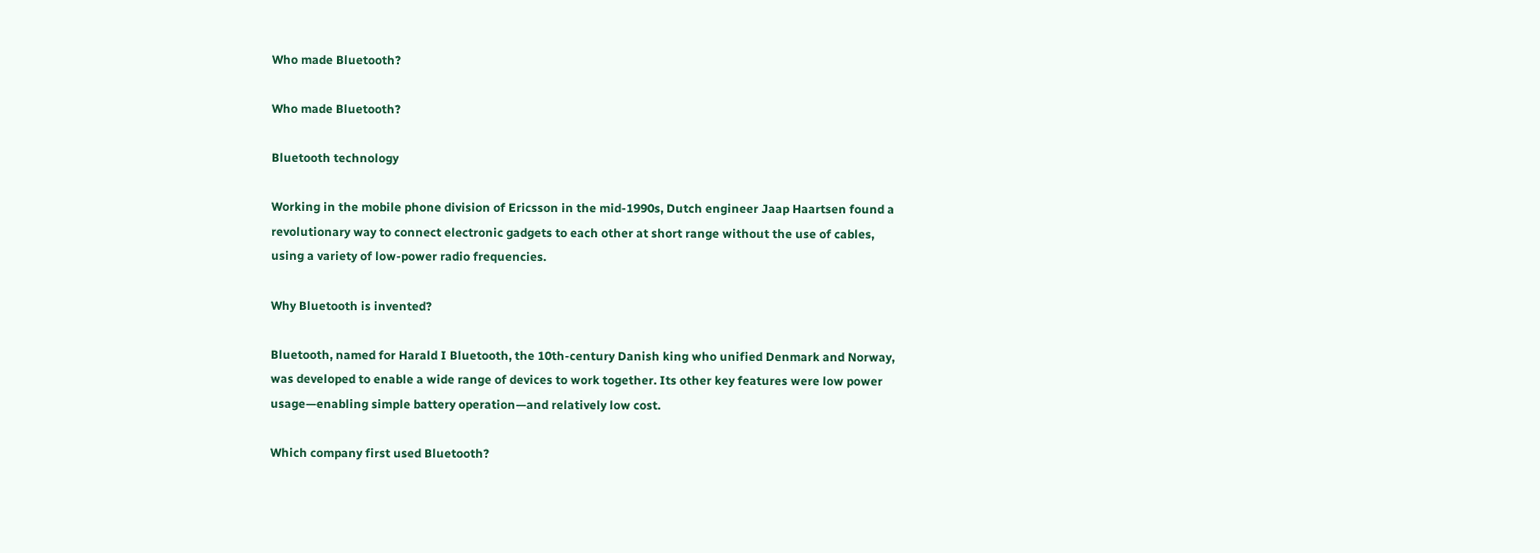Who made Bluetooth?

Who made Bluetooth?

Bluetooth technology

Working in the mobile phone division of Ericsson in the mid-1990s, Dutch engineer Jaap Haartsen found a revolutionary way to connect electronic gadgets to each other at short range without the use of cables, using a variety of low-power radio frequencies.

Why Bluetooth is invented?

Bluetooth, named for Harald I Bluetooth, the 10th-century Danish king who unified Denmark and Norway, was developed to enable a wide range of devices to work together. Its other key features were low power usage—enabling simple battery operation—and relatively low cost.

Which company first used Bluetooth?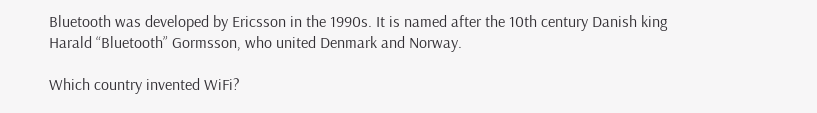Bluetooth was developed by Ericsson in the 1990s. It is named after the 10th century Danish king Harald “Bluetooth” Gormsson, who united Denmark and Norway.

Which country invented WiFi?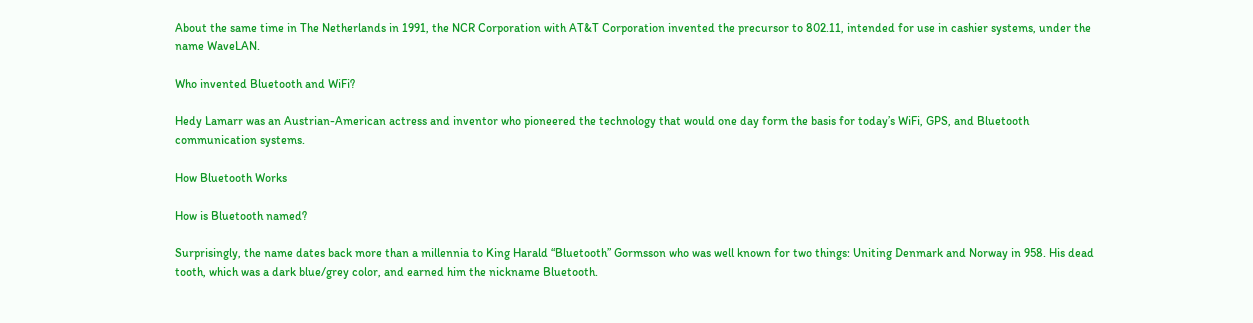About the same time in The Netherlands in 1991, the NCR Corporation with AT&T Corporation invented the precursor to 802.11, intended for use in cashier systems, under the name WaveLAN.

Who invented Bluetooth and WiFi?

Hedy Lamarr was an Austrian-American actress and inventor who pioneered the technology that would one day form the basis for today’s WiFi, GPS, and Bluetooth communication systems.

How Bluetooth Works

How is Bluetooth named?

Surprisingly, the name dates back more than a millennia to King Harald “Bluetooth” Gormsson who was well known for two things: Uniting Denmark and Norway in 958. His dead tooth, which was a dark blue/grey color, and earned him the nickname Bluetooth.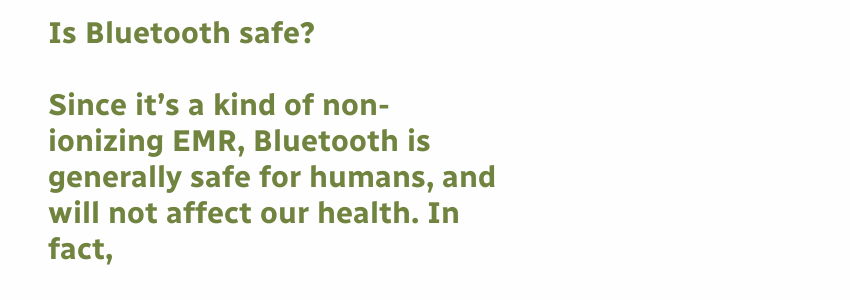Is Bluetooth safe?

Since it’s a kind of non-ionizing EMR, Bluetooth is generally safe for humans, and will not affect our health. In fact,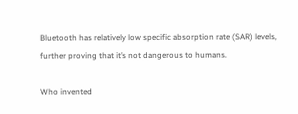Bluetooth has relatively low specific absorption rate (SAR) levels, further proving that it’s not dangerous to humans.

Who invented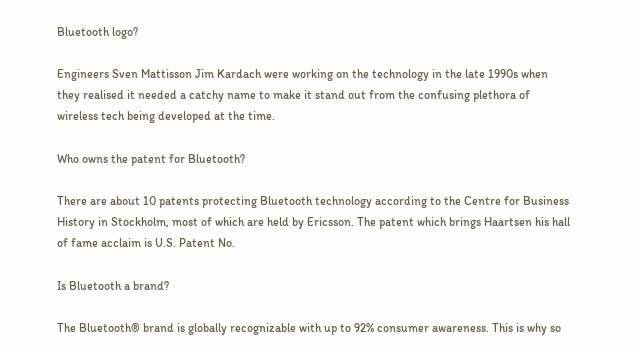Bluetooth logo?

Engineers Sven Mattisson Jim Kardach were working on the technology in the late 1990s when they realised it needed a catchy name to make it stand out from the confusing plethora of wireless tech being developed at the time.

Who owns the patent for Bluetooth?

There are about 10 patents protecting Bluetooth technology according to the Centre for Business History in Stockholm, most of which are held by Ericsson. The patent which brings Haartsen his hall of fame acclaim is U.S. Patent No.

Is Bluetooth a brand?

The Bluetooth® brand is globally recognizable with up to 92% consumer awareness. This is why so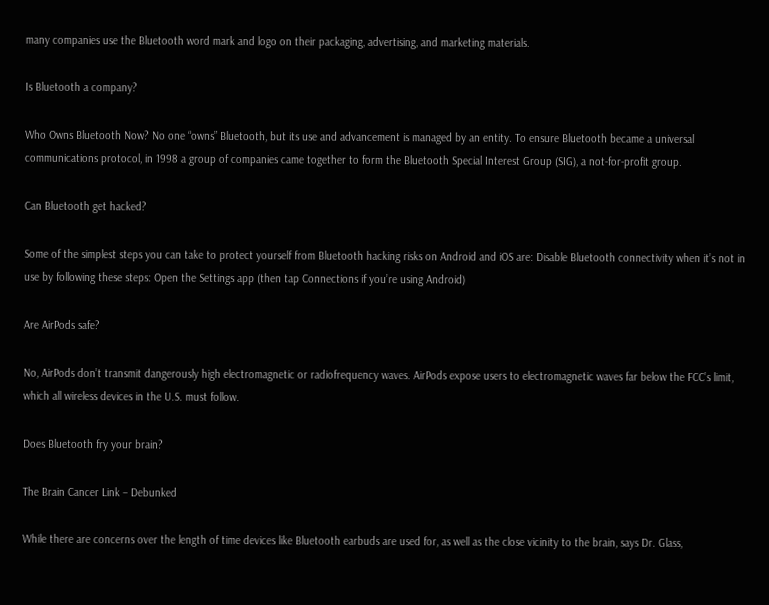many companies use the Bluetooth word mark and logo on their packaging, advertising, and marketing materials.

Is Bluetooth a company?

Who Owns Bluetooth Now? No one “owns” Bluetooth, but its use and advancement is managed by an entity. To ensure Bluetooth became a universal communications protocol, in 1998 a group of companies came together to form the Bluetooth Special Interest Group (SIG), a not-for-profit group.

Can Bluetooth get hacked?

Some of the simplest steps you can take to protect yourself from Bluetooth hacking risks on Android and iOS are: Disable Bluetooth connectivity when it’s not in use by following these steps: Open the Settings app (then tap Connections if you’re using Android)

Are AirPods safe?

No, AirPods don’t transmit dangerously high electromagnetic or radiofrequency waves. AirPods expose users to electromagnetic waves far below the FCC’s limit, which all wireless devices in the U.S. must follow.

Does Bluetooth fry your brain?

The Brain Cancer Link – Debunked

While there are concerns over the length of time devices like Bluetooth earbuds are used for, as well as the close vicinity to the brain, says Dr. Glass,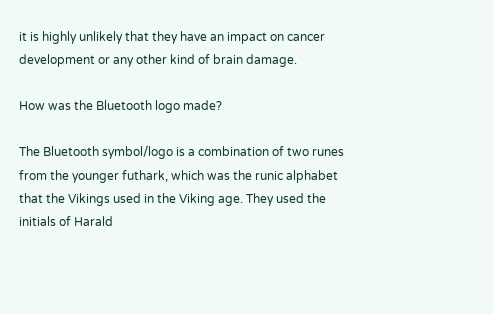it is highly unlikely that they have an impact on cancer development or any other kind of brain damage.

How was the Bluetooth logo made?

The Bluetooth symbol/logo is a combination of two runes from the younger futhark, which was the runic alphabet that the Vikings used in the Viking age. They used the initials of Harald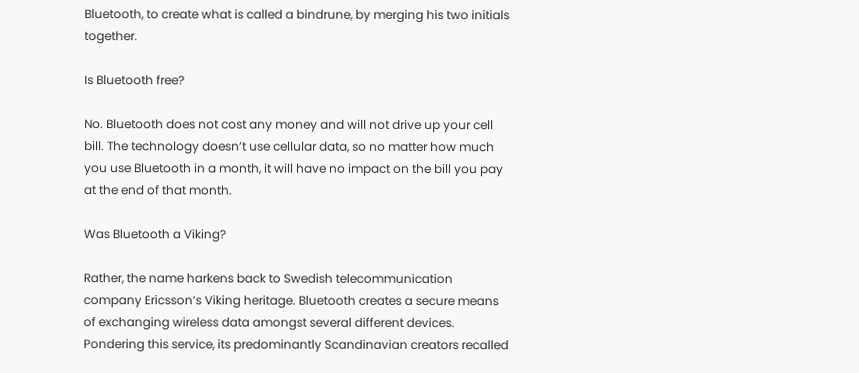Bluetooth, to create what is called a bindrune, by merging his two initials together.

Is Bluetooth free?

No. Bluetooth does not cost any money and will not drive up your cell bill. The technology doesn’t use cellular data, so no matter how much you use Bluetooth in a month, it will have no impact on the bill you pay at the end of that month.

Was Bluetooth a Viking?

Rather, the name harkens back to Swedish telecommunication company Ericsson’s Viking heritage. Bluetooth creates a secure means of exchanging wireless data amongst several different devices. Pondering this service, its predominantly Scandinavian creators recalled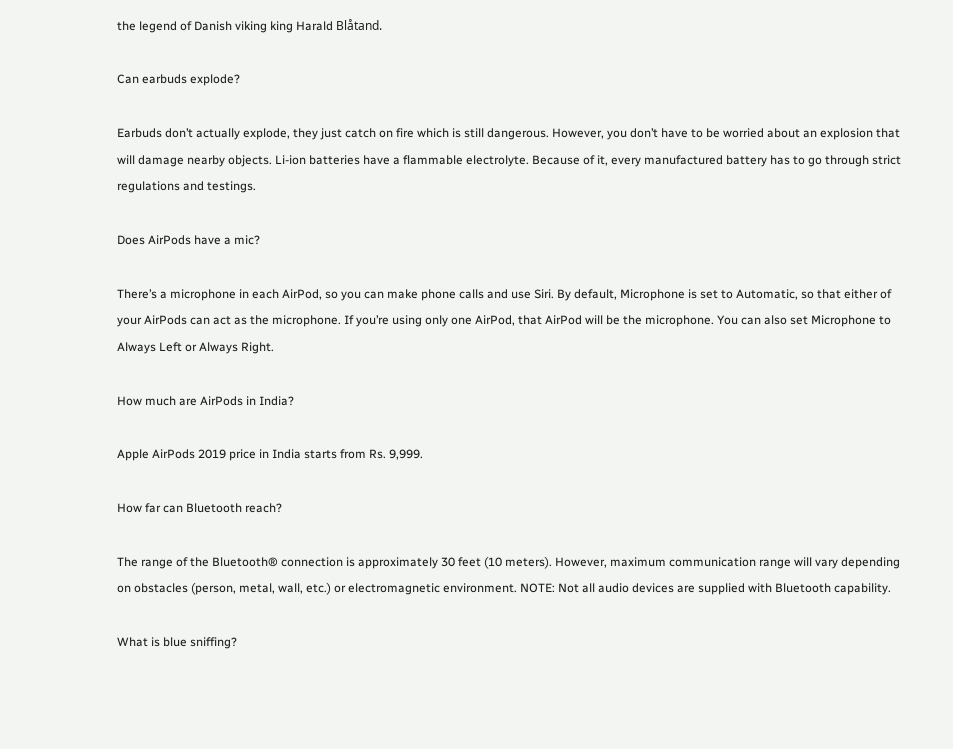the legend of Danish viking king Harald Blåtand.

Can earbuds explode?

Earbuds don’t actually explode, they just catch on fire which is still dangerous. However, you don’t have to be worried about an explosion that will damage nearby objects. Li-ion batteries have a flammable electrolyte. Because of it, every manufactured battery has to go through strict regulations and testings.

Does AirPods have a mic?

There’s a microphone in each AirPod, so you can make phone calls and use Siri. By default, Microphone is set to Automatic, so that either of your AirPods can act as the microphone. If you’re using only one AirPod, that AirPod will be the microphone. You can also set Microphone to Always Left or Always Right.

How much are AirPods in India?

Apple AirPods 2019 price in India starts from Rs. 9,999.

How far can Bluetooth reach?

The range of the Bluetooth® connection is approximately 30 feet (10 meters). However, maximum communication range will vary depending on obstacles (person, metal, wall, etc.) or electromagnetic environment. NOTE: Not all audio devices are supplied with Bluetooth capability.

What is blue sniffing?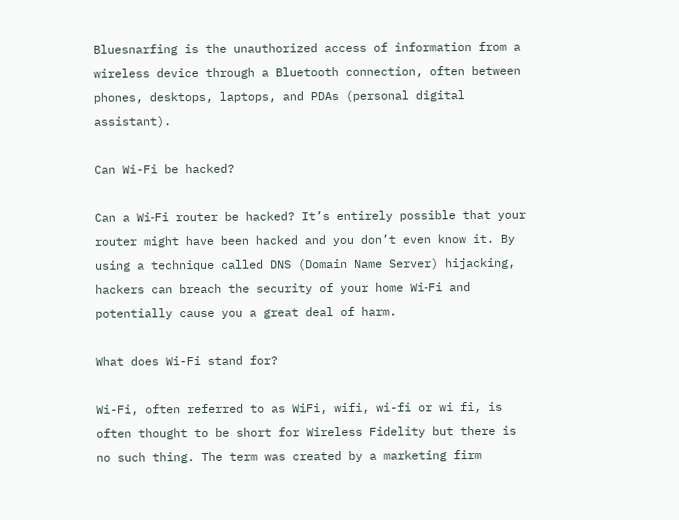Bluesnarfing is the unauthorized access of information from a wireless device through a Bluetooth connection, often between phones, desktops, laptops, and PDAs (personal digital assistant).

Can Wi-Fi be hacked?

Can a Wi‑Fi router be hacked? It’s entirely possible that your router might have been hacked and you don’t even know it. By using a technique called DNS (Domain Name Server) hijacking, hackers can breach the security of your home Wi‑Fi and potentially cause you a great deal of harm.

What does Wi-Fi stand for?

Wi-Fi, often referred to as WiFi, wifi, wi-fi or wi fi, is often thought to be short for Wireless Fidelity but there is no such thing. The term was created by a marketing firm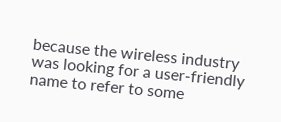because the wireless industry was looking for a user-friendly name to refer to some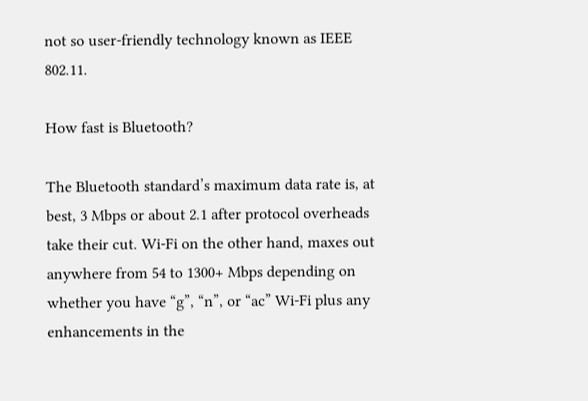not so user-friendly technology known as IEEE 802.11.

How fast is Bluetooth?

The Bluetooth standard’s maximum data rate is, at best, 3 Mbps or about 2.1 after protocol overheads take their cut. Wi-Fi on the other hand, maxes out anywhere from 54 to 1300+ Mbps depending on whether you have “g”, “n”, or “ac” Wi-Fi plus any enhancements in the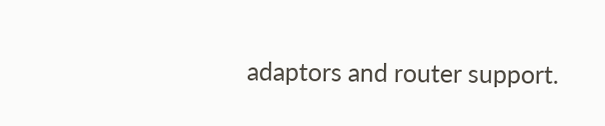adaptors and router support.